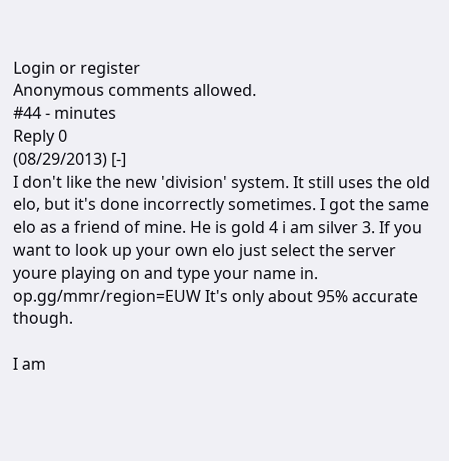Login or register
Anonymous comments allowed.
#44 - minutes
Reply 0
(08/29/2013) [-]
I don't like the new 'division' system. It still uses the old elo, but it's done incorrectly sometimes. I got the same elo as a friend of mine. He is gold 4 i am silver 3. If you want to look up your own elo just select the server youre playing on and type your name in. op.gg/mmr/region=EUW It's only about 95% accurate though.

I am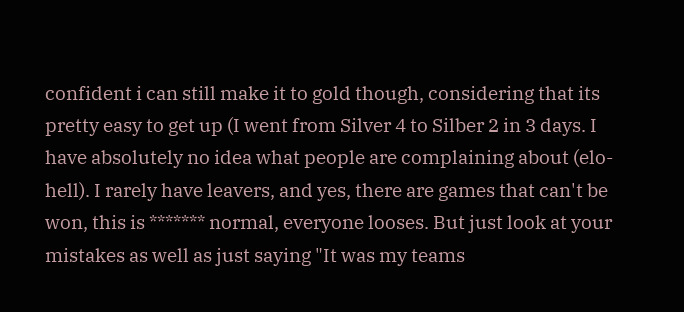confident i can still make it to gold though, considering that its pretty easy to get up (I went from Silver 4 to Silber 2 in 3 days. I have absolutely no idea what people are complaining about (elo-hell). I rarely have leavers, and yes, there are games that can't be won, this is ******* normal, everyone looses. But just look at your mistakes as well as just saying "It was my teams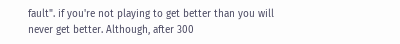fault". if you're not playing to get better than you will never get better. Although, after 300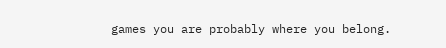games you are probably where you belong.